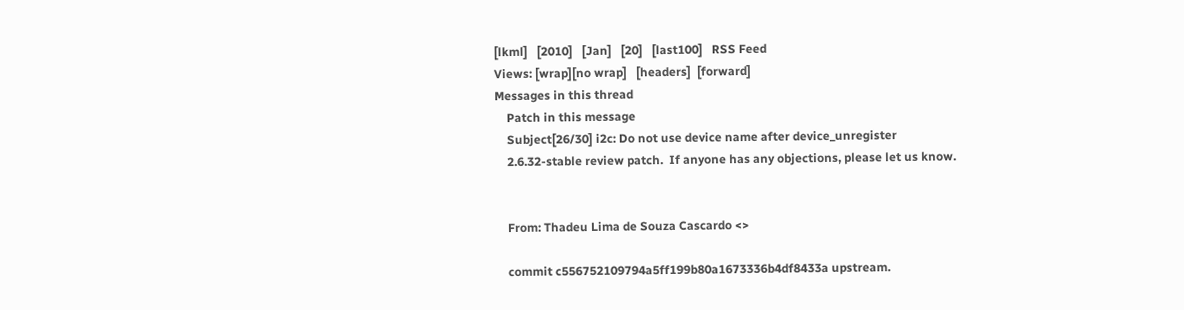[lkml]   [2010]   [Jan]   [20]   [last100]   RSS Feed
Views: [wrap][no wrap]   [headers]  [forward]
Messages in this thread
    Patch in this message
    Subject[26/30] i2c: Do not use device name after device_unregister
    2.6.32-stable review patch.  If anyone has any objections, please let us know.


    From: Thadeu Lima de Souza Cascardo <>

    commit c556752109794a5ff199b80a1673336b4df8433a upstream.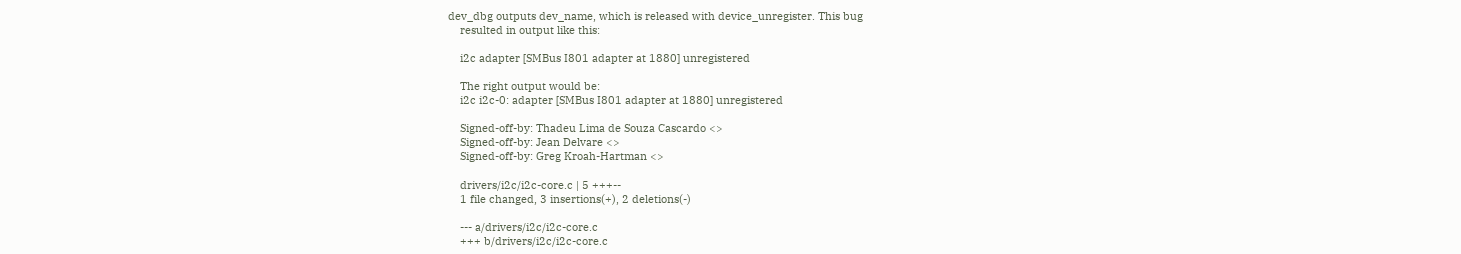dev_dbg outputs dev_name, which is released with device_unregister. This bug
    resulted in output like this:

    i2c adapter [SMBus I801 adapter at 1880] unregistered

    The right output would be:
    i2c i2c-0: adapter [SMBus I801 adapter at 1880] unregistered

    Signed-off-by: Thadeu Lima de Souza Cascardo <>
    Signed-off-by: Jean Delvare <>
    Signed-off-by: Greg Kroah-Hartman <>

    drivers/i2c/i2c-core.c | 5 +++--
    1 file changed, 3 insertions(+), 2 deletions(-)

    --- a/drivers/i2c/i2c-core.c
    +++ b/drivers/i2c/i2c-core.c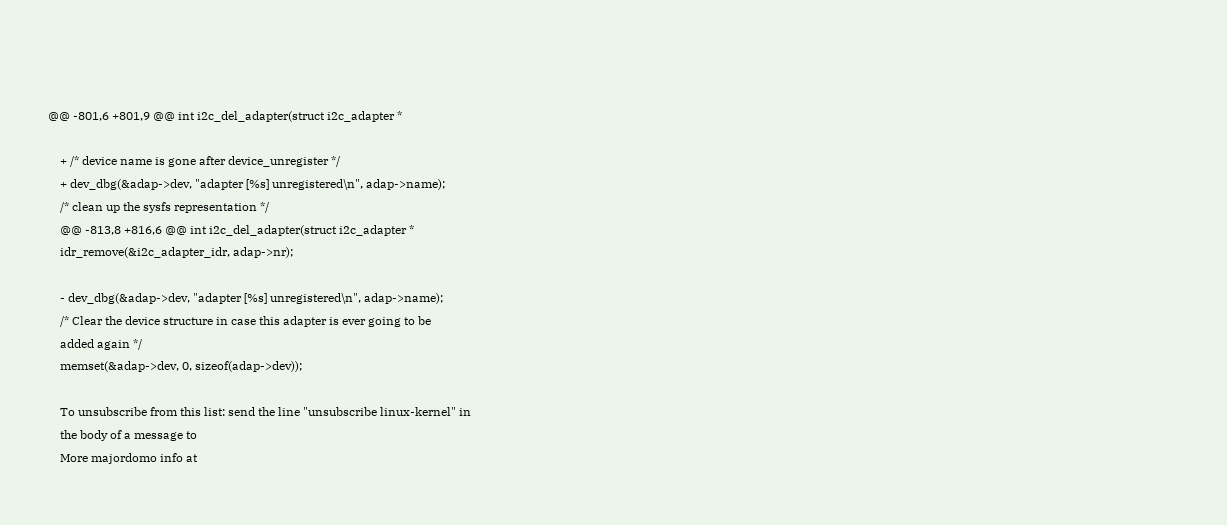@@ -801,6 +801,9 @@ int i2c_del_adapter(struct i2c_adapter *

    + /* device name is gone after device_unregister */
    + dev_dbg(&adap->dev, "adapter [%s] unregistered\n", adap->name);
    /* clean up the sysfs representation */
    @@ -813,8 +816,6 @@ int i2c_del_adapter(struct i2c_adapter *
    idr_remove(&i2c_adapter_idr, adap->nr);

    - dev_dbg(&adap->dev, "adapter [%s] unregistered\n", adap->name);
    /* Clear the device structure in case this adapter is ever going to be
    added again */
    memset(&adap->dev, 0, sizeof(adap->dev));

    To unsubscribe from this list: send the line "unsubscribe linux-kernel" in
    the body of a message to
    More majordomo info at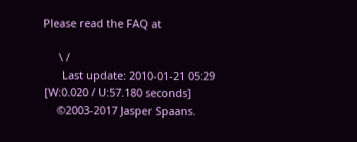Please read the FAQ at

     \ /
      Last update: 2010-01-21 05:29    [W:0.020 / U:57.180 seconds]
    ©2003-2017 Jasper Spaans.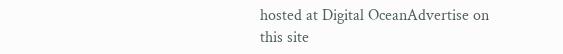hosted at Digital OceanAdvertise on this site